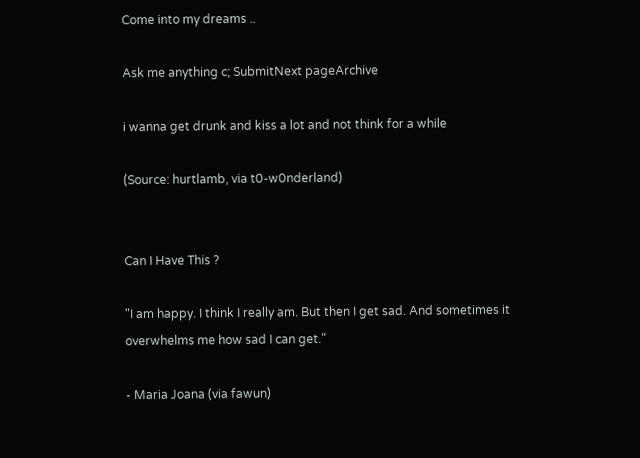Come into my dreams ..

Ask me anything c; SubmitNext pageArchive

i wanna get drunk and kiss a lot and not think for a while

(Source: hurtlamb, via t0-w0nderland)


Can I Have This ?

"I am happy. I think I really am. But then I get sad. And sometimes it overwhelms me how sad I can get."

- Maria Joana (via fawun)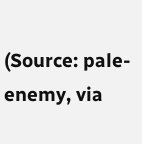(Source: pale-enemy, via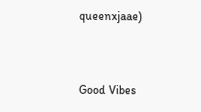queenxjaae)


Good Vibes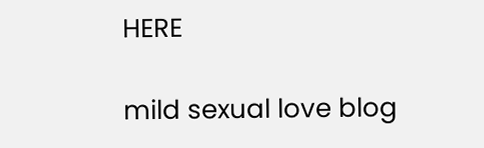HERE

mild sexual love blog